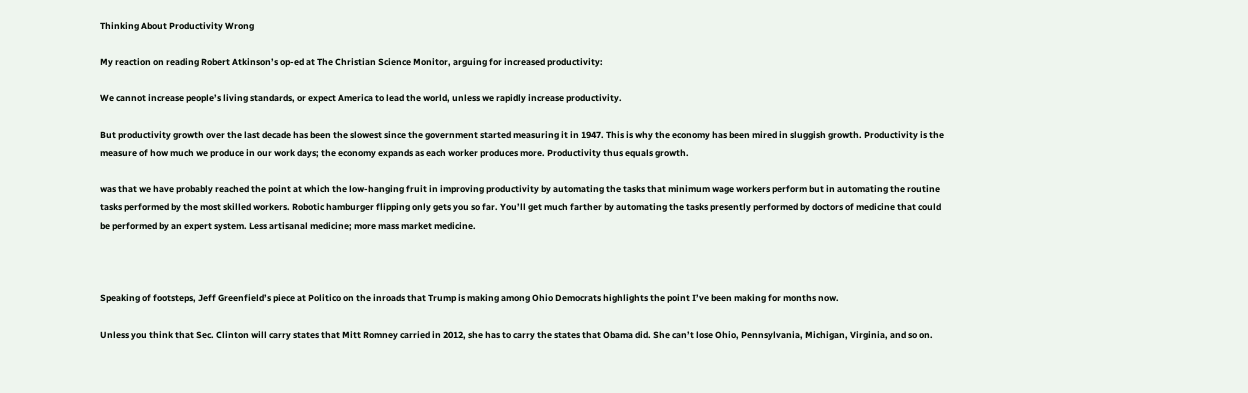Thinking About Productivity Wrong

My reaction on reading Robert Atkinson’s op-ed at The Christian Science Monitor, arguing for increased productivity:

We cannot increase people’s living standards, or expect America to lead the world, unless we rapidly increase productivity.

But productivity growth over the last decade has been the slowest since the government started measuring it in 1947. This is why the economy has been mired in sluggish growth. Productivity is the measure of how much we produce in our work days; the economy expands as each worker produces more. Productivity thus equals growth.

was that we have probably reached the point at which the low-hanging fruit in improving productivity by automating the tasks that minimum wage workers perform but in automating the routine tasks performed by the most skilled workers. Robotic hamburger flipping only gets you so far. You’ll get much farther by automating the tasks presently performed by doctors of medicine that could be performed by an expert system. Less artisanal medicine; more mass market medicine.



Speaking of footsteps, Jeff Greenfield’s piece at Politico on the inroads that Trump is making among Ohio Democrats highlights the point I’ve been making for months now.

Unless you think that Sec. Clinton will carry states that Mitt Romney carried in 2012, she has to carry the states that Obama did. She can’t lose Ohio, Pennsylvania, Michigan, Virginia, and so on.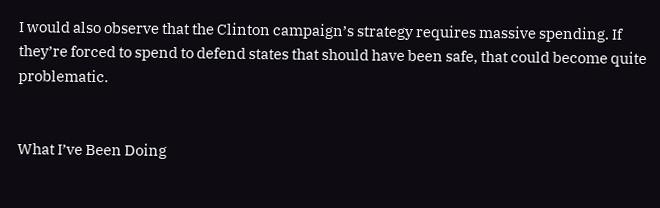I would also observe that the Clinton campaign’s strategy requires massive spending. If they’re forced to spend to defend states that should have been safe, that could become quite problematic.


What I’ve Been Doing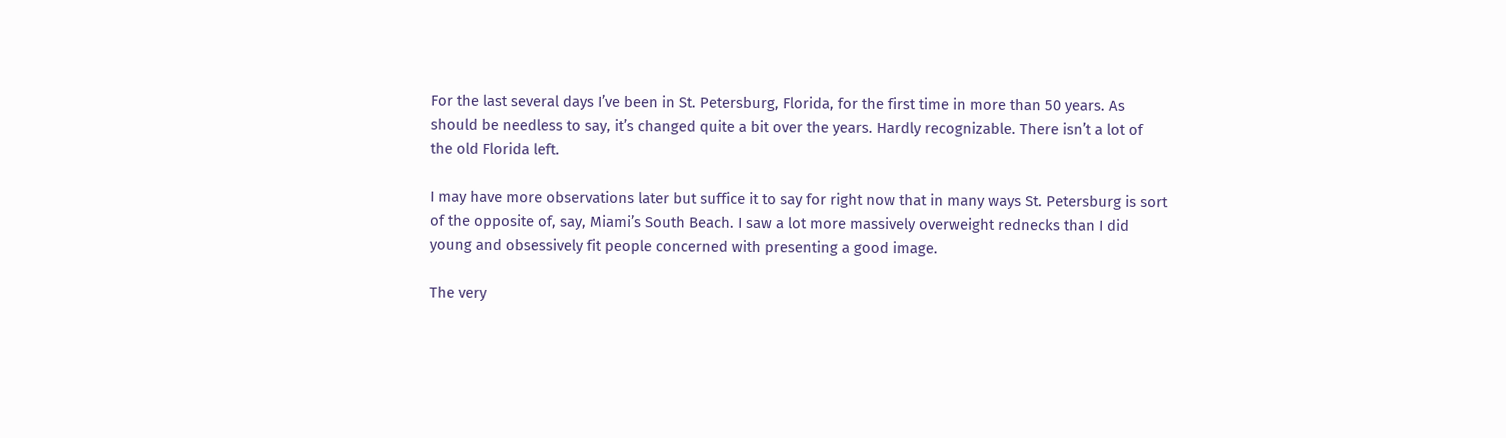For the last several days I’ve been in St. Petersburg, Florida, for the first time in more than 50 years. As should be needless to say, it’s changed quite a bit over the years. Hardly recognizable. There isn’t a lot of the old Florida left.

I may have more observations later but suffice it to say for right now that in many ways St. Petersburg is sort of the opposite of, say, Miami’s South Beach. I saw a lot more massively overweight rednecks than I did young and obsessively fit people concerned with presenting a good image.

The very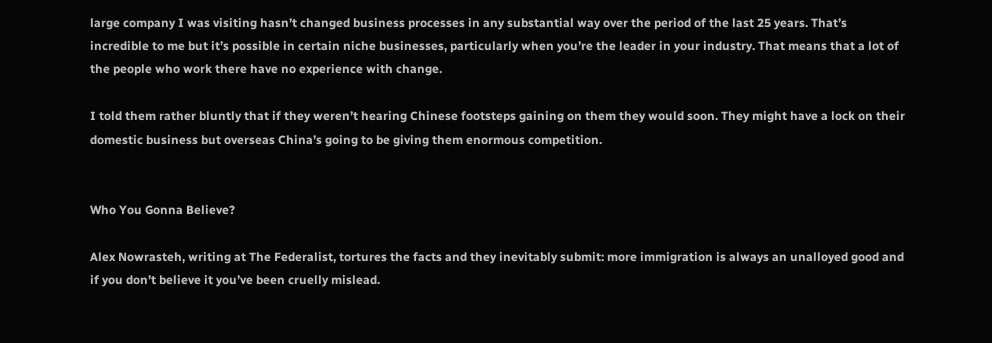large company I was visiting hasn’t changed business processes in any substantial way over the period of the last 25 years. That’s incredible to me but it’s possible in certain niche businesses, particularly when you’re the leader in your industry. That means that a lot of the people who work there have no experience with change.

I told them rather bluntly that if they weren’t hearing Chinese footsteps gaining on them they would soon. They might have a lock on their domestic business but overseas China’s going to be giving them enormous competition.


Who You Gonna Believe?

Alex Nowrasteh, writing at The Federalist, tortures the facts and they inevitably submit: more immigration is always an unalloyed good and if you don’t believe it you’ve been cruelly mislead.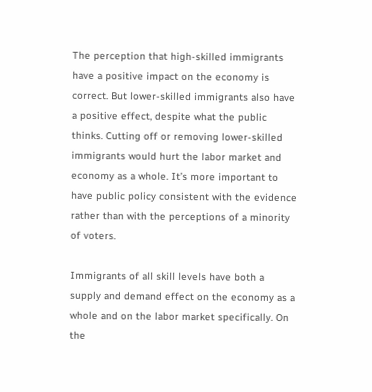The perception that high-skilled immigrants have a positive impact on the economy is correct. But lower-skilled immigrants also have a positive effect, despite what the public thinks. Cutting off or removing lower-skilled immigrants would hurt the labor market and economy as a whole. It’s more important to have public policy consistent with the evidence rather than with the perceptions of a minority of voters.

Immigrants of all skill levels have both a supply and demand effect on the economy as a whole and on the labor market specifically. On the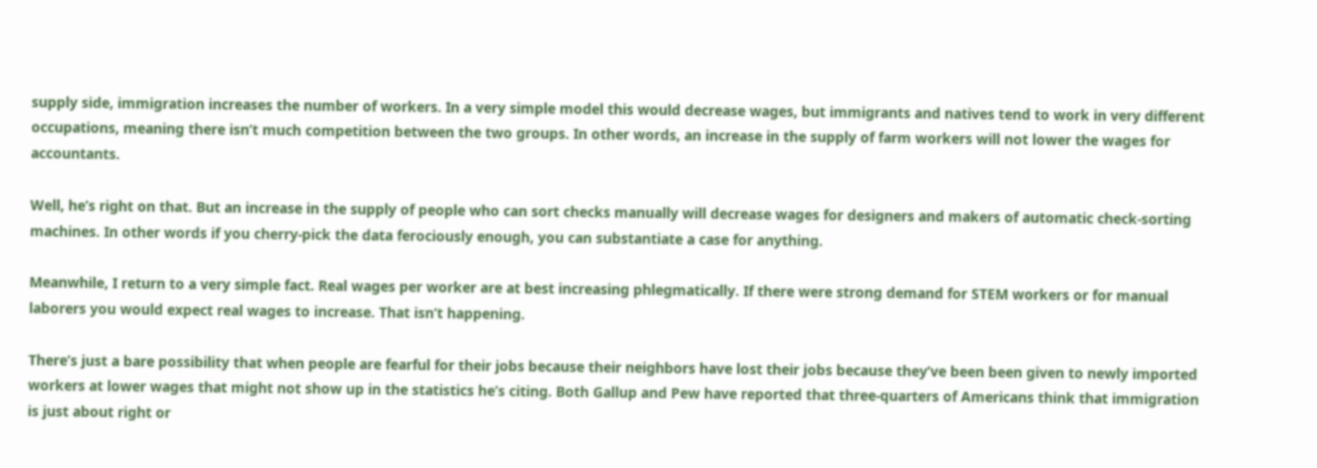supply side, immigration increases the number of workers. In a very simple model this would decrease wages, but immigrants and natives tend to work in very different occupations, meaning there isn’t much competition between the two groups. In other words, an increase in the supply of farm workers will not lower the wages for accountants.

Well, he’s right on that. But an increase in the supply of people who can sort checks manually will decrease wages for designers and makers of automatic check-sorting machines. In other words if you cherry-pick the data ferociously enough, you can substantiate a case for anything.

Meanwhile, I return to a very simple fact. Real wages per worker are at best increasing phlegmatically. If there were strong demand for STEM workers or for manual laborers you would expect real wages to increase. That isn’t happening.

There’s just a bare possibility that when people are fearful for their jobs because their neighbors have lost their jobs because they’ve been been given to newly imported workers at lower wages that might not show up in the statistics he’s citing. Both Gallup and Pew have reported that three-quarters of Americans think that immigration is just about right or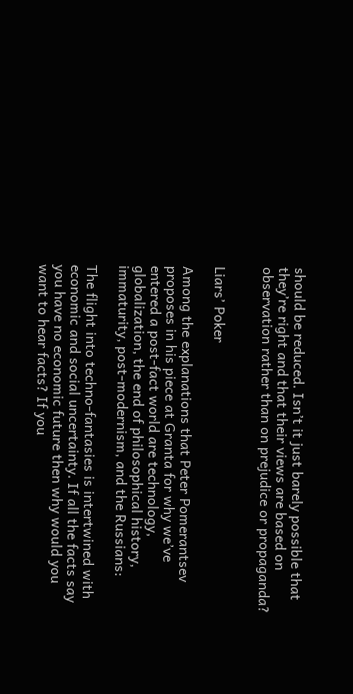should be reduced. Isn’t it just barely possible that they’re right and that their views are based on observation rather than on prejudice or propaganda?


Liars’ Poker

Among the explanations that Peter Pomerantsev proposes in his piece at Granta for why we’ve entered a post-fact world are technology, globalization, the end of philosophical history, immaturity, post-modernism, and the Russians:

The flight into techno-fantasies is intertwined with economic and social uncertainty. If all the facts say you have no economic future then why would you want to hear facts? If you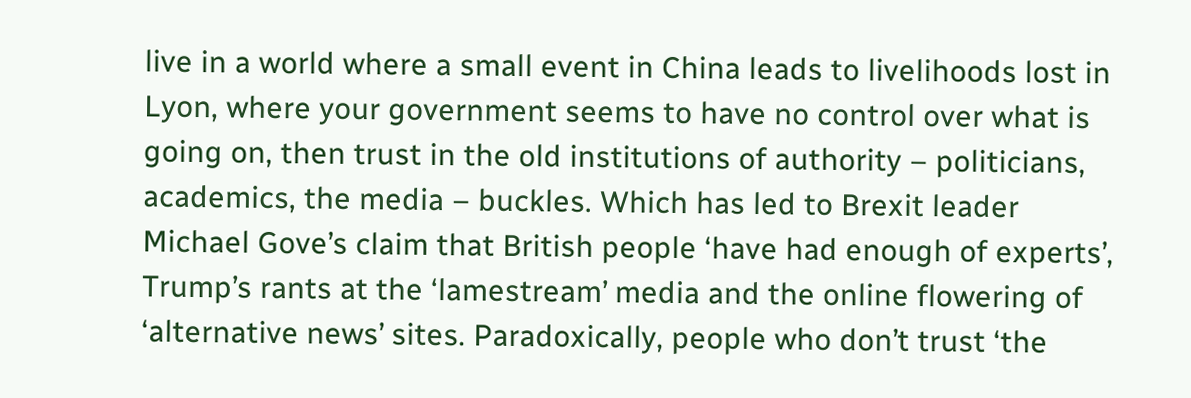live in a world where a small event in China leads to livelihoods lost in Lyon, where your government seems to have no control over what is going on, then trust in the old institutions of authority – politicians, academics, the media – buckles. Which has led to Brexit leader Michael Gove’s claim that British people ‘have had enough of experts’, Trump’s rants at the ‘lamestream’ media and the online flowering of ‘alternative news’ sites. Paradoxically, people who don’t trust ‘the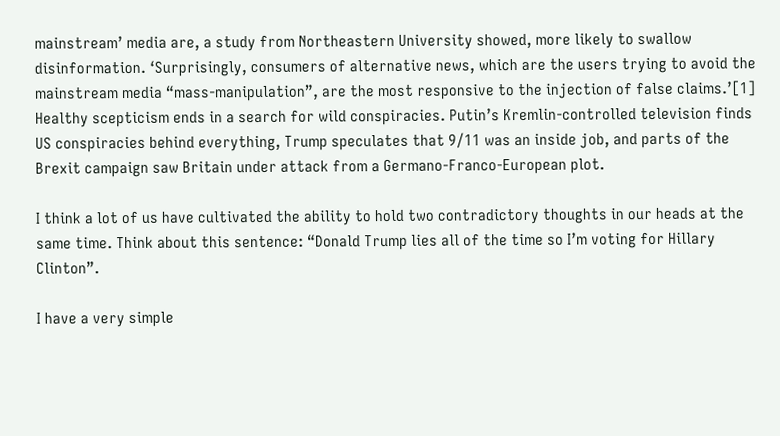mainstream’ media are, a study from Northeastern University showed, more likely to swallow disinformation. ‘Surprisingly, consumers of alternative news, which are the users trying to avoid the mainstream media “mass-manipulation”, are the most responsive to the injection of false claims.’[1] Healthy scepticism ends in a search for wild conspiracies. Putin’s Kremlin-controlled television finds US conspiracies behind everything, Trump speculates that 9/11 was an inside job, and parts of the Brexit campaign saw Britain under attack from a Germano-Franco-European plot.

I think a lot of us have cultivated the ability to hold two contradictory thoughts in our heads at the same time. Think about this sentence: “Donald Trump lies all of the time so I’m voting for Hillary Clinton”.

I have a very simple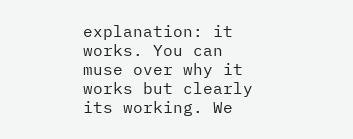explanation: it works. You can muse over why it works but clearly its working. We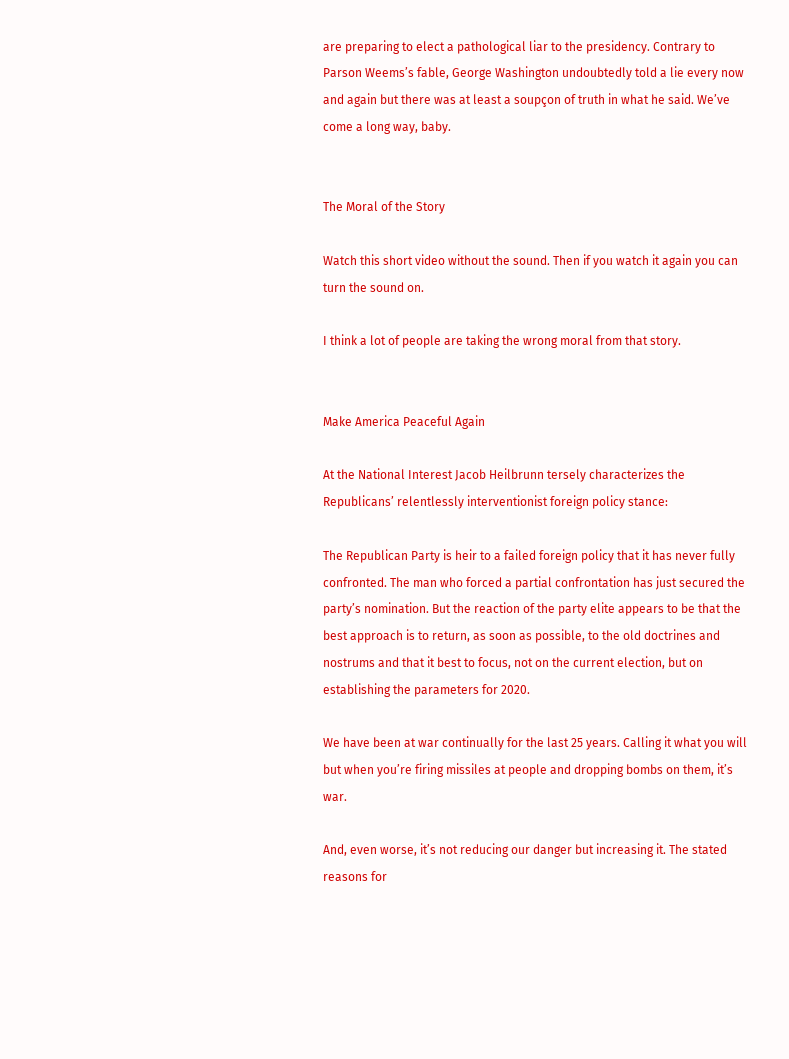are preparing to elect a pathological liar to the presidency. Contrary to Parson Weems’s fable, George Washington undoubtedly told a lie every now and again but there was at least a soupçon of truth in what he said. We’ve come a long way, baby.


The Moral of the Story

Watch this short video without the sound. Then if you watch it again you can turn the sound on.

I think a lot of people are taking the wrong moral from that story.


Make America Peaceful Again

At the National Interest Jacob Heilbrunn tersely characterizes the Republicans’ relentlessly interventionist foreign policy stance:

The Republican Party is heir to a failed foreign policy that it has never fully confronted. The man who forced a partial confrontation has just secured the party’s nomination. But the reaction of the party elite appears to be that the best approach is to return, as soon as possible, to the old doctrines and nostrums and that it best to focus, not on the current election, but on establishing the parameters for 2020.

We have been at war continually for the last 25 years. Calling it what you will but when you’re firing missiles at people and dropping bombs on them, it’s war.

And, even worse, it’s not reducing our danger but increasing it. The stated reasons for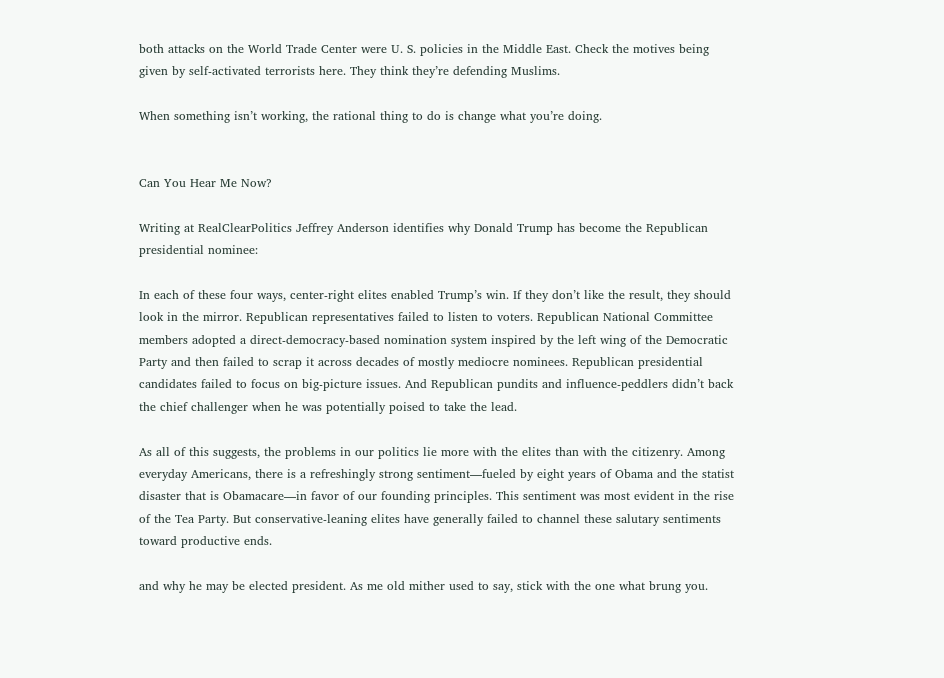both attacks on the World Trade Center were U. S. policies in the Middle East. Check the motives being given by self-activated terrorists here. They think they’re defending Muslims.

When something isn’t working, the rational thing to do is change what you’re doing.


Can You Hear Me Now?

Writing at RealClearPolitics Jeffrey Anderson identifies why Donald Trump has become the Republican presidential nominee:

In each of these four ways, center-right elites enabled Trump’s win. If they don’t like the result, they should look in the mirror. Republican representatives failed to listen to voters. Republican National Committee members adopted a direct-democracy-based nomination system inspired by the left wing of the Democratic Party and then failed to scrap it across decades of mostly mediocre nominees. Republican presidential candidates failed to focus on big-picture issues. And Republican pundits and influence-peddlers didn’t back the chief challenger when he was potentially poised to take the lead.

As all of this suggests, the problems in our politics lie more with the elites than with the citizenry. Among everyday Americans, there is a refreshingly strong sentiment—fueled by eight years of Obama and the statist disaster that is Obamacare—in favor of our founding principles. This sentiment was most evident in the rise of the Tea Party. But conservative-leaning elites have generally failed to channel these salutary sentiments toward productive ends.

and why he may be elected president. As me old mither used to say, stick with the one what brung you.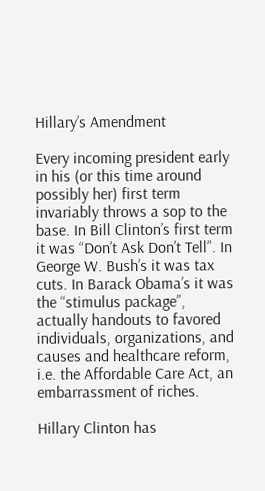Hillary’s Amendment

Every incoming president early in his (or this time around possibly her) first term invariably throws a sop to the base. In Bill Clinton’s first term it was “Don’t Ask Don’t Tell”. In George W. Bush’s it was tax cuts. In Barack Obama’s it was the “stimulus package”, actually handouts to favored individuals, organizations, and causes and healthcare reform, i.e. the Affordable Care Act, an embarrassment of riches.

Hillary Clinton has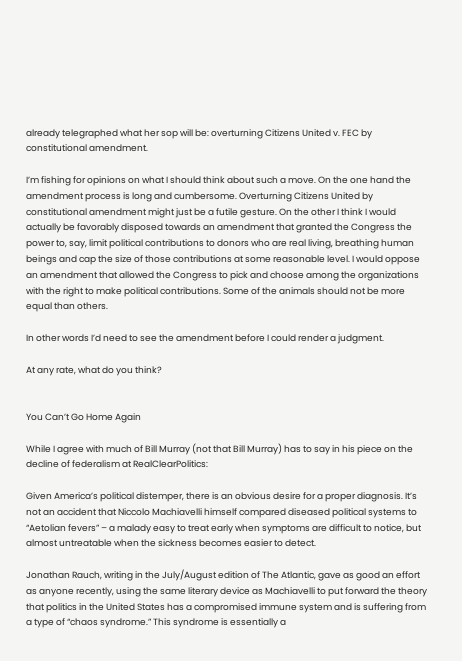already telegraphed what her sop will be: overturning Citizens United v. FEC by constitutional amendment.

I’m fishing for opinions on what I should think about such a move. On the one hand the amendment process is long and cumbersome. Overturning Citizens United by constitutional amendment might just be a futile gesture. On the other I think I would actually be favorably disposed towards an amendment that granted the Congress the power to, say, limit political contributions to donors who are real living, breathing human beings and cap the size of those contributions at some reasonable level. I would oppose an amendment that allowed the Congress to pick and choose among the organizations with the right to make political contributions. Some of the animals should not be more equal than others.

In other words I’d need to see the amendment before I could render a judgment.

At any rate, what do you think?


You Can’t Go Home Again

While I agree with much of Bill Murray (not that Bill Murray) has to say in his piece on the decline of federalism at RealClearPolitics:

Given America’s political distemper, there is an obvious desire for a proper diagnosis. It’s not an accident that Niccolo Machiavelli himself compared diseased political systems to “Aetolian fevers” – a malady easy to treat early when symptoms are difficult to notice, but almost untreatable when the sickness becomes easier to detect.

Jonathan Rauch, writing in the July/August edition of The Atlantic, gave as good an effort as anyone recently, using the same literary device as Machiavelli to put forward the theory that politics in the United States has a compromised immune system and is suffering from a type of “chaos syndrome.” This syndrome is essentially a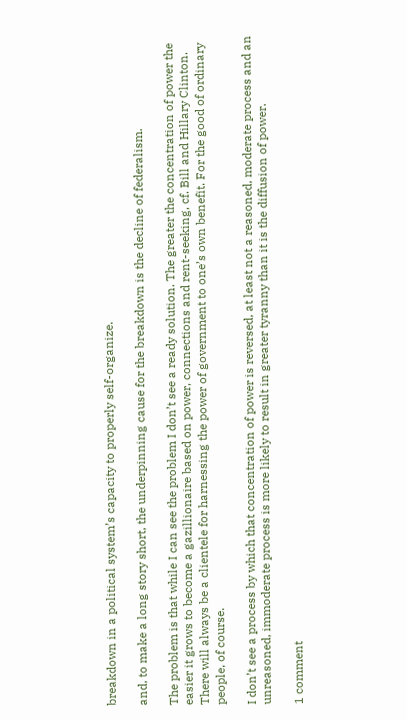breakdown in a political system’s capacity to properly self-organize.

and, to make a long story short, the underpinning cause for the breakdown is the decline of federalism.

The problem is that while I can see the problem I don’t see a ready solution. The greater the concentration of power the easier it grows to become a gazillionaire based on power, connections and rent-seeking, cf. Bill and Hillary Clinton. There will always be a clientele for harnessing the power of government to one’s own benefit. For the good of ordinary people, of course.

I don’t see a process by which that concentration of power is reversed, at least not a reasoned, moderate process and an unreasoned, immoderate process is more likely to result in greater tyranny than it is the diffusion of power.

1 comment